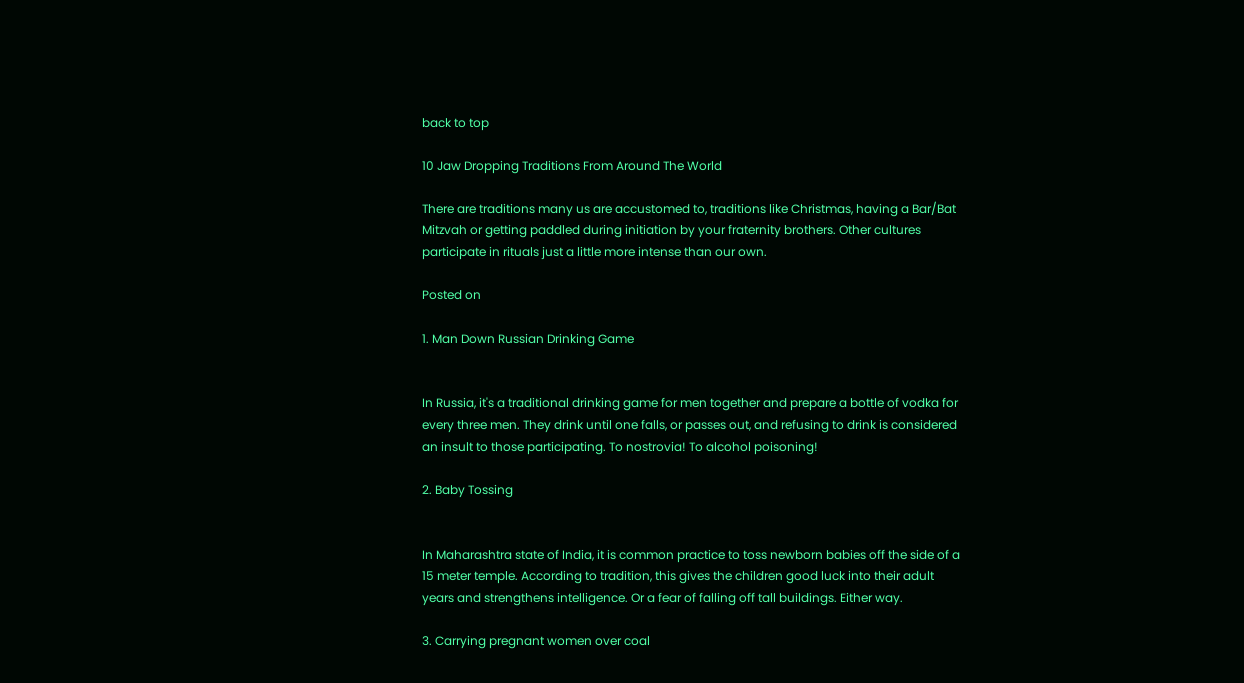back to top

10 Jaw Dropping Traditions From Around The World

There are traditions many us are accustomed to, traditions like Christmas, having a Bar/Bat Mitzvah or getting paddled during initiation by your fraternity brothers. Other cultures participate in rituals just a little more intense than our own.

Posted on

1. Man Down Russian Drinking Game


In Russia, it's a traditional drinking game for men together and prepare a bottle of vodka for every three men. They drink until one falls, or passes out, and refusing to drink is considered an insult to those participating. To nostrovia! To alcohol poisoning!

2. Baby Tossing


In Maharashtra state of India, it is common practice to toss newborn babies off the side of a 15 meter temple. According to tradition, this gives the children good luck into their adult years and strengthens intelligence. Or a fear of falling off tall buildings. Either way.

3. Carrying pregnant women over coal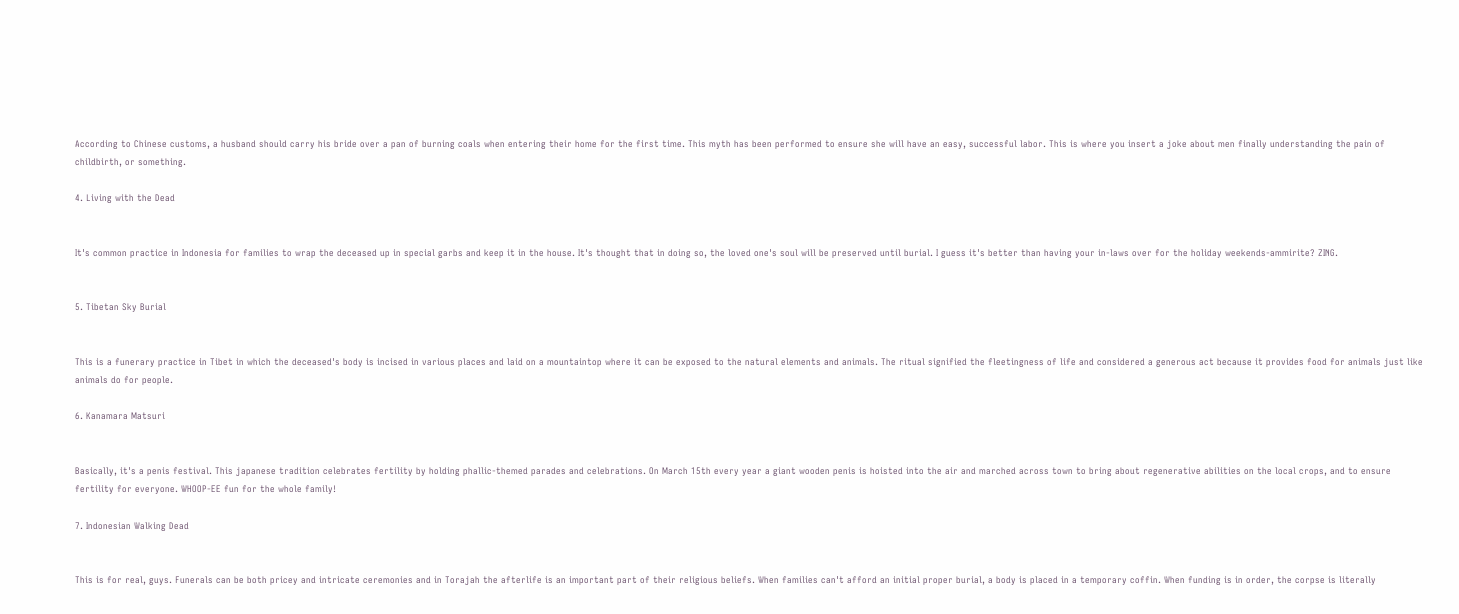According to Chinese customs, a husband should carry his bride over a pan of burning coals when entering their home for the first time. This myth has been performed to ensure she will have an easy, successful labor. This is where you insert a joke about men finally understanding the pain of childbirth, or something.

4. Living with the Dead


It's common practice in Indonesia for families to wrap the deceased up in special garbs and keep it in the house. It's thought that in doing so, the loved one's soul will be preserved until burial. I guess it's better than having your in-laws over for the holiday weekends-ammirite? ZING.


5. Tibetan Sky Burial


This is a funerary practice in Tibet in which the deceased's body is incised in various places and laid on a mountaintop where it can be exposed to the natural elements and animals. The ritual signified the fleetingness of life and considered a generous act because it provides food for animals just like animals do for people.

6. Kanamara Matsuri


Basically, it's a penis festival. This japanese tradition celebrates fertility by holding phallic-themed parades and celebrations. On March 15th every year a giant wooden penis is hoisted into the air and marched across town to bring about regenerative abilities on the local crops, and to ensure fertility for everyone. WHOOP-EE fun for the whole family!

7. Indonesian Walking Dead


This is for real, guys. Funerals can be both pricey and intricate ceremonies and in Torajah the afterlife is an important part of their religious beliefs. When families can't afford an initial proper burial, a body is placed in a temporary coffin. When funding is in order, the corpse is literally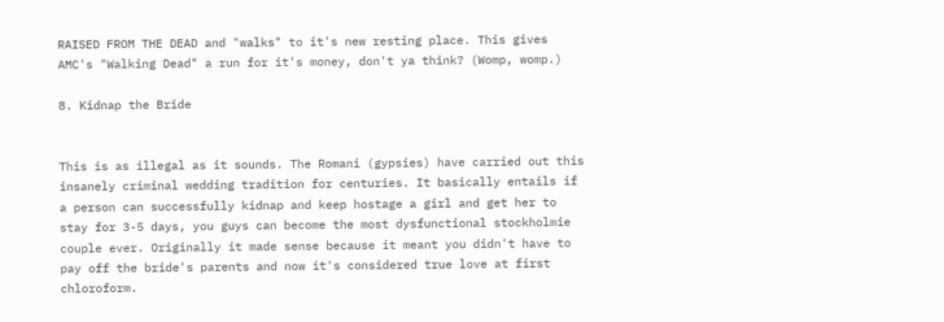RAISED FROM THE DEAD and "walks" to it's new resting place. This gives AMC's "Walking Dead" a run for it's money, don't ya think? (Womp, womp.)

8. Kidnap the Bride


This is as illegal as it sounds. The Romani (gypsies) have carried out this insanely criminal wedding tradition for centuries. It basically entails if a person can successfully kidnap and keep hostage a girl and get her to stay for 3-5 days, you guys can become the most dysfunctional stockholmie couple ever. Originally it made sense because it meant you didn't have to pay off the bride's parents and now it's considered true love at first chloroform.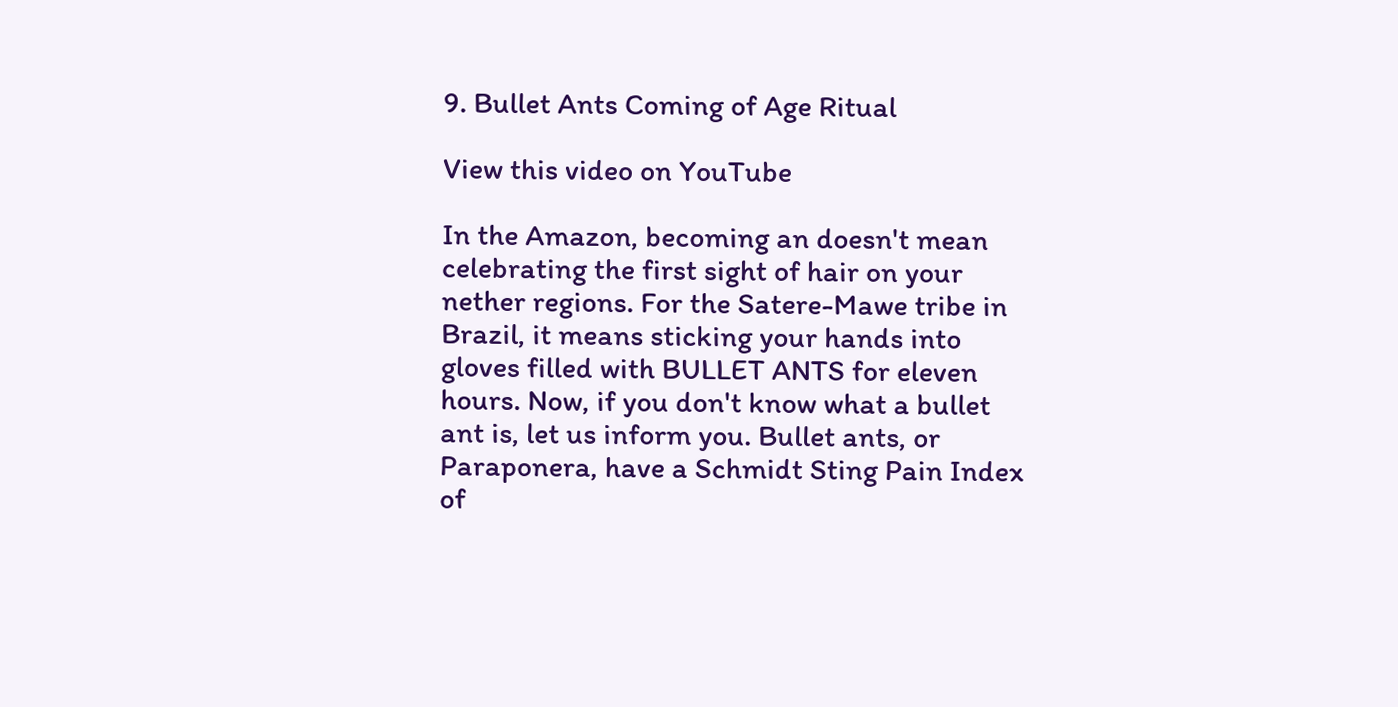9. Bullet Ants Coming of Age Ritual

View this video on YouTube

In the Amazon, becoming an doesn't mean celebrating the first sight of hair on your nether regions. For the Satere-Mawe tribe in Brazil, it means sticking your hands into gloves filled with BULLET ANTS for eleven hours. Now, if you don't know what a bullet ant is, let us inform you. Bullet ants, or Paraponera, have a Schmidt Sting Pain Index of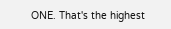ONE. That's the highest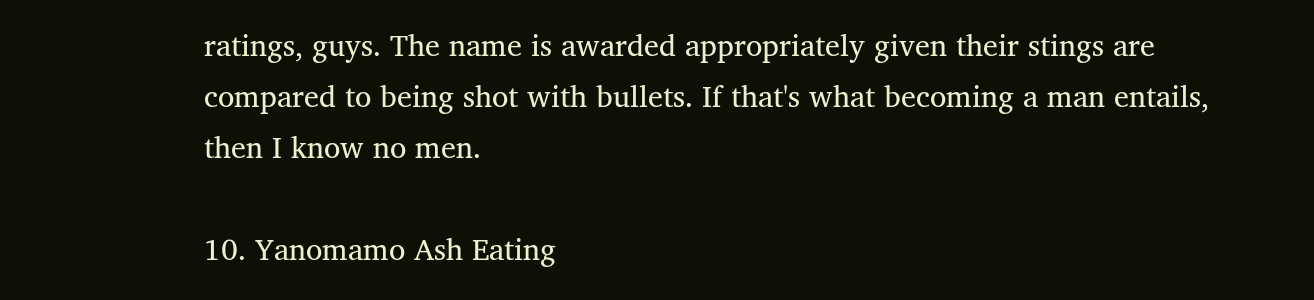ratings, guys. The name is awarded appropriately given their stings are compared to being shot with bullets. If that's what becoming a man entails, then I know no men.

10. Yanomamo Ash Eating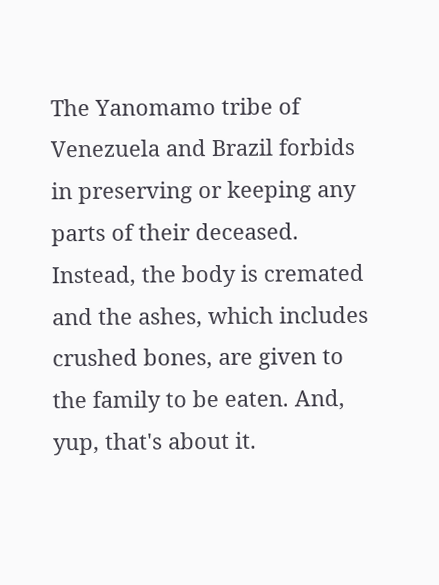The Yanomamo tribe of Venezuela and Brazil forbids in preserving or keeping any parts of their deceased. Instead, the body is cremated and the ashes, which includes crushed bones, are given to the family to be eaten. And, yup, that's about it.